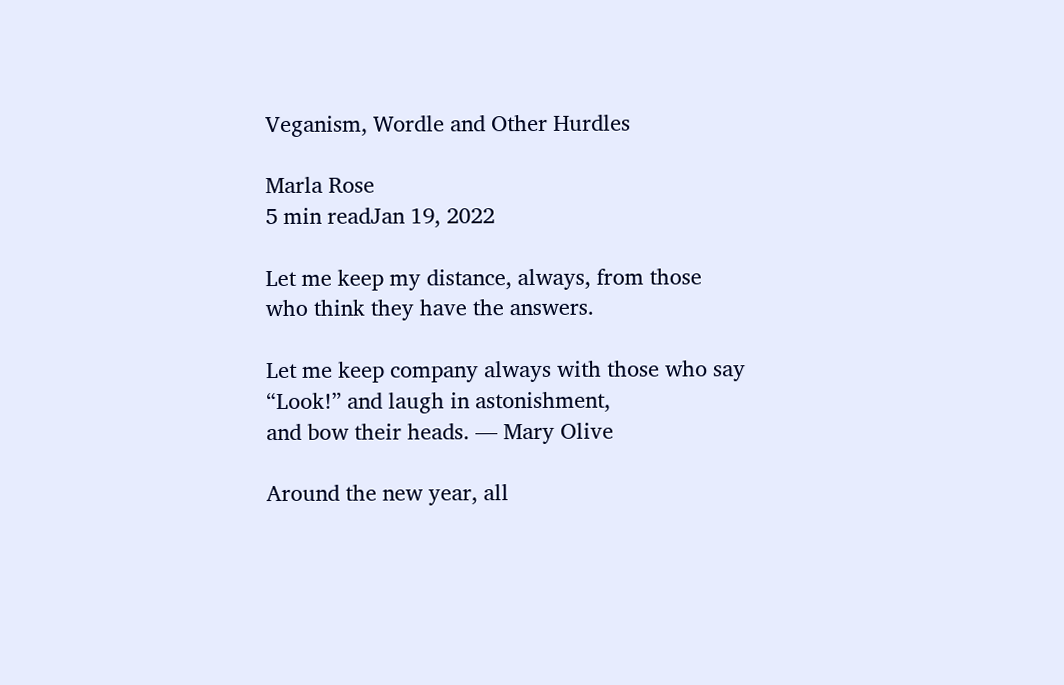Veganism, Wordle and Other Hurdles

Marla Rose
5 min readJan 19, 2022

Let me keep my distance, always, from those
who think they have the answers.

Let me keep company always with those who say
“Look!” and laugh in astonishment,
and bow their heads. — Mary Olive

Around the new year, all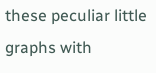these peculiar little graphs with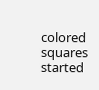colored squares started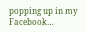popping up in my Facebook…